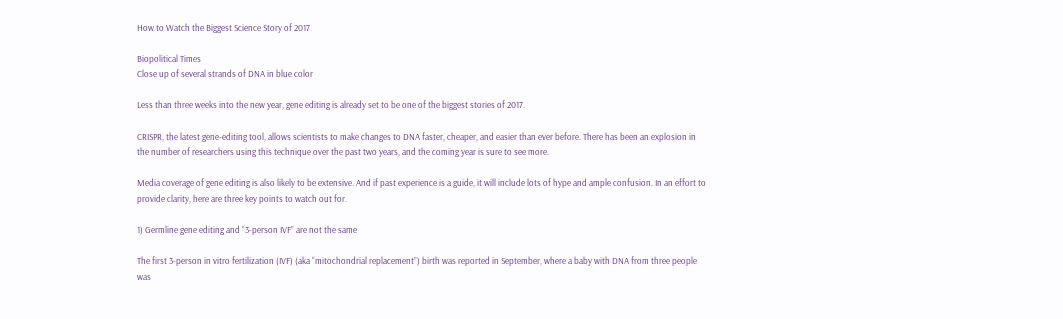How to Watch the Biggest Science Story of 2017

Biopolitical Times
Close up of several strands of DNA in blue color

Less than three weeks into the new year, gene editing is already set to be one of the biggest stories of 2017.

CRISPR, the latest gene-editing tool, allows scientists to make changes to DNA faster, cheaper, and easier than ever before. There has been an explosion in the number of researchers using this technique over the past two years, and the coming year is sure to see more.

Media coverage of gene editing is also likely to be extensive. And if past experience is a guide, it will include lots of hype and ample confusion. In an effort to provide clarity, here are three key points to watch out for.

1) Germline gene editing and “3-person IVF” are not the same

The first 3-person in vitro fertilization (IVF) (aka “mitochondrial replacement”) birth was reported in September, where a baby with DNA from three people was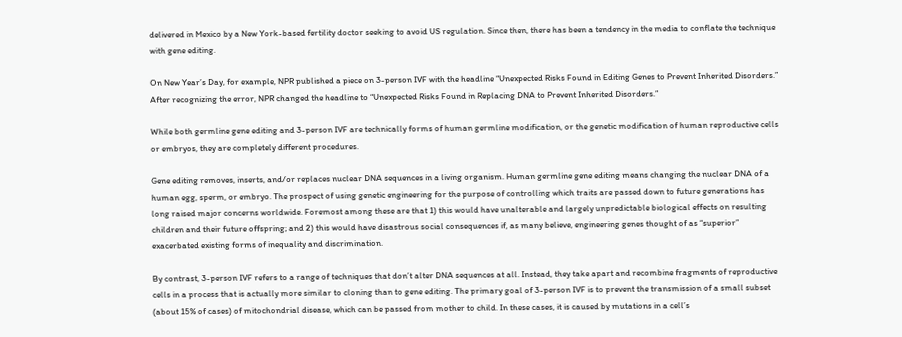delivered in Mexico by a New York-based fertility doctor seeking to avoid US regulation. Since then, there has been a tendency in the media to conflate the technique with gene editing.

On New Year’s Day, for example, NPR published a piece on 3-person IVF with the headline “Unexpected Risks Found in Editing Genes to Prevent Inherited Disorders.” After recognizing the error, NPR changed the headline to “Unexpected Risks Found in Replacing DNA to Prevent Inherited Disorders.”

While both germline gene editing and 3-person IVF are technically forms of human germline modification, or the genetic modification of human reproductive cells or embryos, they are completely different procedures.

Gene editing removes, inserts, and/or replaces nuclear DNA sequences in a living organism. Human germline gene editing means changing the nuclear DNA of a human egg, sperm, or embryo. The prospect of using genetic engineering for the purpose of controlling which traits are passed down to future generations has long raised major concerns worldwide. Foremost among these are that 1) this would have unalterable and largely unpredictable biological effects on resulting children and their future offspring; and 2) this would have disastrous social consequences if, as many believe, engineering genes thought of as “superior” exacerbated existing forms of inequality and discrimination.

By contrast, 3-person IVF refers to a range of techniques that don’t alter DNA sequences at all. Instead, they take apart and recombine fragments of reproductive cells in a process that is actually more similar to cloning than to gene editing. The primary goal of 3-person IVF is to prevent the transmission of a small subset (about 15% of cases) of mitochondrial disease, which can be passed from mother to child. In these cases, it is caused by mutations in a cell’s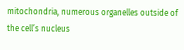mitochondria, numerous organelles outside of the cell’s nucleus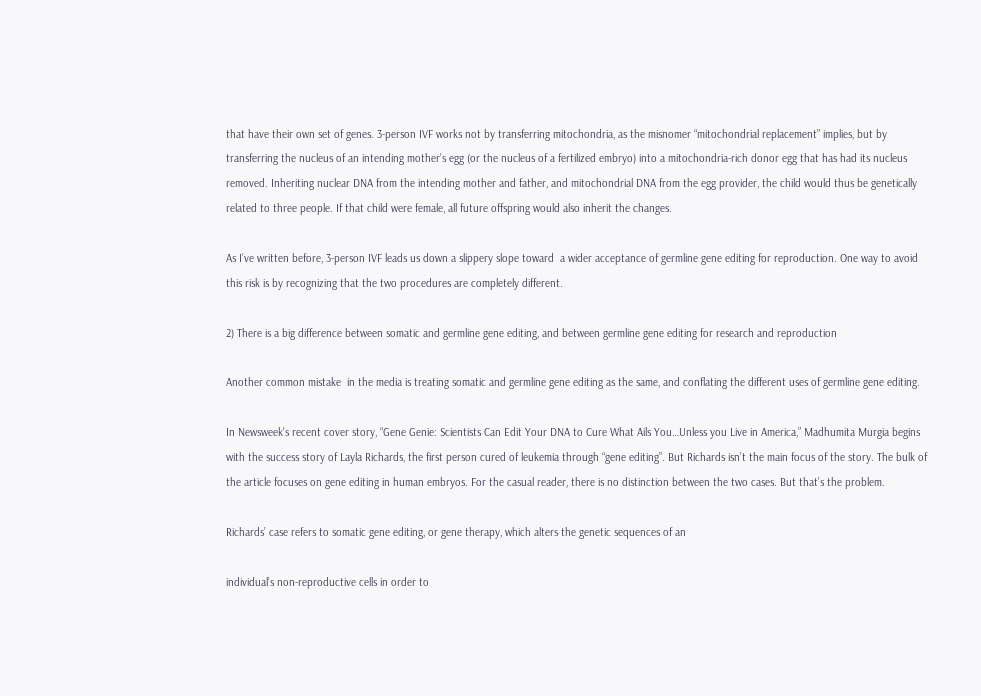that have their own set of genes. 3-person IVF works not by transferring mitochondria, as the misnomer “mitochondrial replacement” implies, but by transferring the nucleus of an intending mother’s egg (or the nucleus of a fertilized embryo) into a mitochondria-rich donor egg that has had its nucleus removed. Inheriting nuclear DNA from the intending mother and father, and mitochondrial DNA from the egg provider, the child would thus be genetically related to three people. If that child were female, all future offspring would also inherit the changes.

As I’ve written before, 3-person IVF leads us down a slippery slope toward  a wider acceptance of germline gene editing for reproduction. One way to avoid this risk is by recognizing that the two procedures are completely different.

2) There is a big difference between somatic and germline gene editing, and between germline gene editing for research and reproduction

Another common mistake  in the media is treating somatic and germline gene editing as the same, and conflating the different uses of germline gene editing.

In Newsweek's recent cover story, “Gene Genie: Scientists Can Edit Your DNA to Cure What Ails You…Unless you Live in America,” Madhumita Murgia begins with the success story of Layla Richards, the first person cured of leukemia through “gene editing”. But Richards isn’t the main focus of the story. The bulk of the article focuses on gene editing in human embryos. For the casual reader, there is no distinction between the two cases. But that’s the problem.

Richards’ case refers to somatic gene editing, or gene therapy, which alters the genetic sequences of an

individual’s non-reproductive cells in order to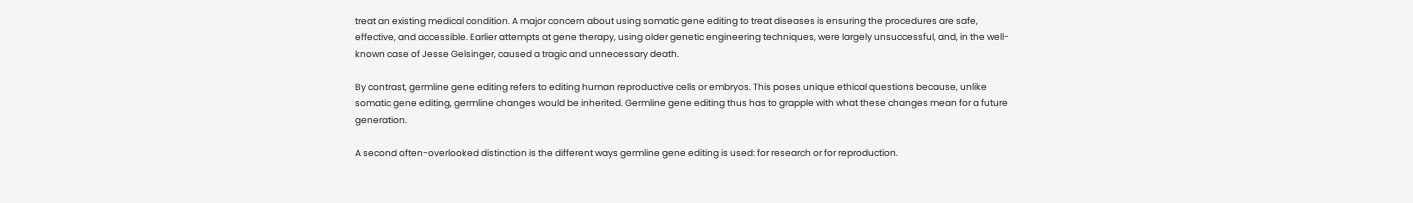treat an existing medical condition. A major concern about using somatic gene editing to treat diseases is ensuring the procedures are safe, effective, and accessible. Earlier attempts at gene therapy, using older genetic engineering techniques, were largely unsuccessful, and, in the well-known case of Jesse Gelsinger, caused a tragic and unnecessary death.

By contrast, germline gene editing refers to editing human reproductive cells or embryos. This poses unique ethical questions because, unlike somatic gene editing, germline changes would be inherited. Germline gene editing thus has to grapple with what these changes mean for a future generation.

A second often-overlooked distinction is the different ways germline gene editing is used: for research or for reproduction.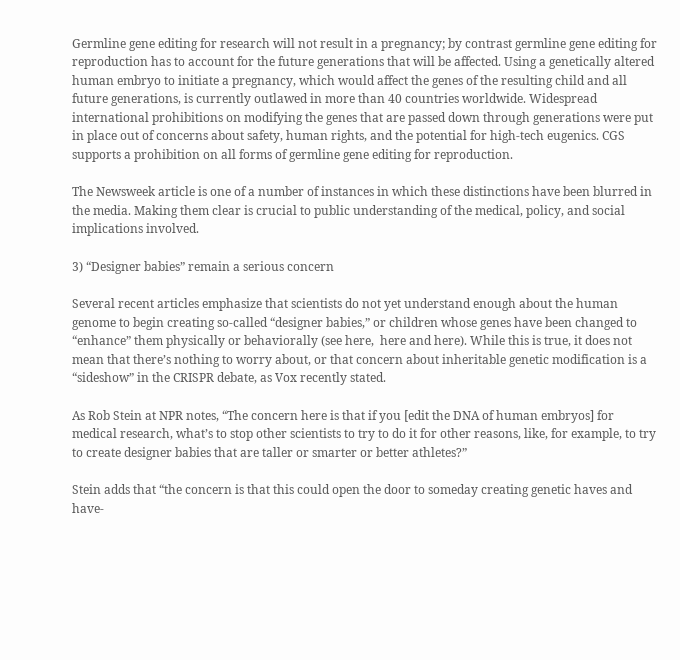Germline gene editing for research will not result in a pregnancy; by contrast germline gene editing for reproduction has to account for the future generations that will be affected. Using a genetically altered human embryo to initiate a pregnancy, which would affect the genes of the resulting child and all future generations, is currently outlawed in more than 40 countries worldwide. Widespread international prohibitions on modifying the genes that are passed down through generations were put in place out of concerns about safety, human rights, and the potential for high-tech eugenics. CGS supports a prohibition on all forms of germline gene editing for reproduction.

The Newsweek article is one of a number of instances in which these distinctions have been blurred in the media. Making them clear is crucial to public understanding of the medical, policy, and social implications involved.

3) “Designer babies” remain a serious concern

Several recent articles emphasize that scientists do not yet understand enough about the human genome to begin creating so-called “designer babies,” or children whose genes have been changed to “enhance” them physically or behaviorally (see here,  here and here). While this is true, it does not mean that there’s nothing to worry about, or that concern about inheritable genetic modification is a “sideshow” in the CRISPR debate, as Vox recently stated.

As Rob Stein at NPR notes, “The concern here is that if you [edit the DNA of human embryos] for medical research, what’s to stop other scientists to try to do it for other reasons, like, for example, to try to create designer babies that are taller or smarter or better athletes?”

Stein adds that “the concern is that this could open the door to someday creating genetic haves and have-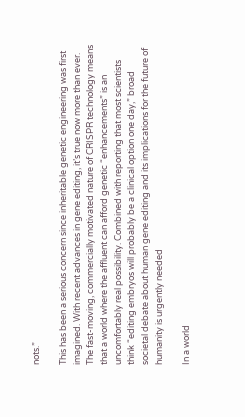nots.”

This has been a serious concern since inheritable genetic engineering was first imagined. With recent advances in gene editing, it’s true now more than ever. The fast-moving, commercially motivated nature of CRISPR technology means that a world where the affluent can afford genetic “enhancements” is an uncomfortably real possibility. Combined with reporting that most scientists think “editing embryos will probably be a clinical option one day,” broad societal debate about human gene editing and its implications for the future of humanity is urgently needed

In a world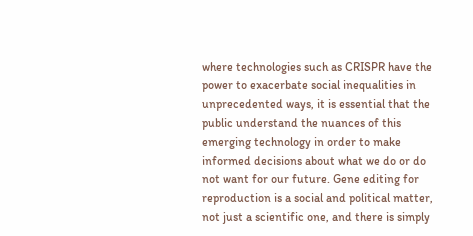where technologies such as CRISPR have the power to exacerbate social inequalities in unprecedented ways, it is essential that the public understand the nuances of this emerging technology in order to make informed decisions about what we do or do not want for our future. Gene editing for reproduction is a social and political matter, not just a scientific one, and there is simply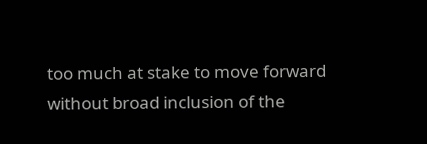too much at stake to move forward without broad inclusion of the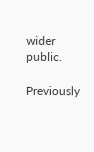wider public.

Previously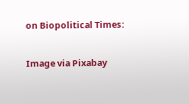on Biopolitical Times:

Image via Pixabay